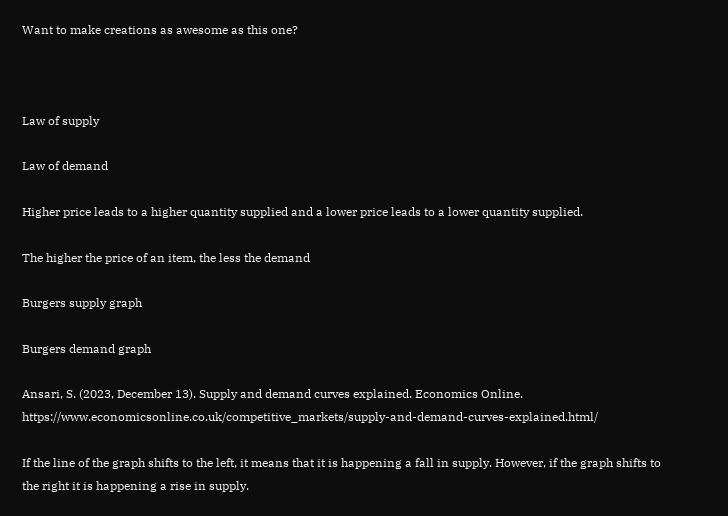Want to make creations as awesome as this one?



Law of supply

Law of demand

Higher price leads to a higher quantity supplied and a lower price leads to a lower quantity supplied.

The higher the price of an item, the less the demand

Burgers supply graph

Burgers demand graph

Ansari, S. (2023, December 13). Supply and demand curves explained. Economics Online. https://www.economicsonline.co.uk/competitive_markets/supply-and-demand-curves-explained.html/

If the line of the graph shifts to the left, it means that it is happening a fall in supply. However, if the graph shifts to the right it is happening a rise in supply.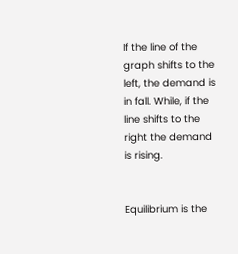If the line of the graph shifts to the left, the demand is in fall. While, if the line shifts to the right the demand is rising.


Equilibrium is the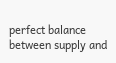perfect balance between supply and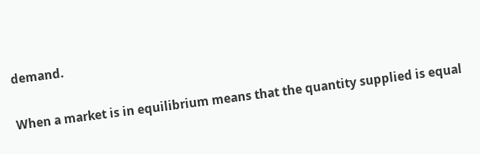demand.

When a market is in equilibrium means that the quantity supplied is equal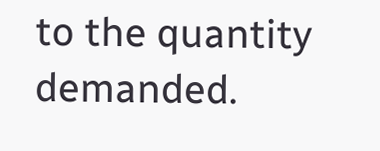to the quantity demanded.